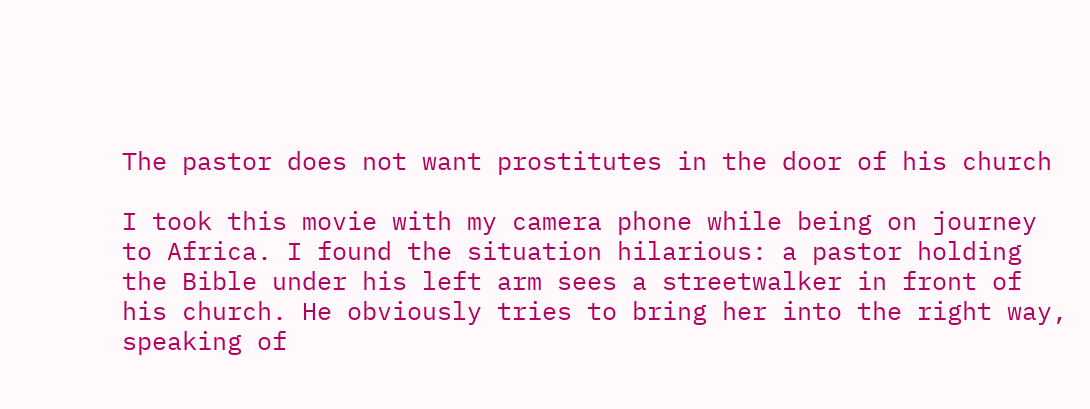The pastor does not want prostitutes in the door of his church

I took this movie with my camera phone while being on journey to Africa. I found the situation hilarious: a pastor holding the Bible under his left arm sees a streetwalker in front of his church. He obviously tries to bring her into the right way, speaking of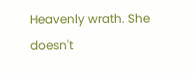Heavenly wrath. She doesn't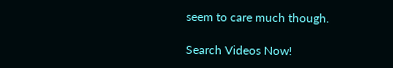seem to care much though.

Search Videos Now!